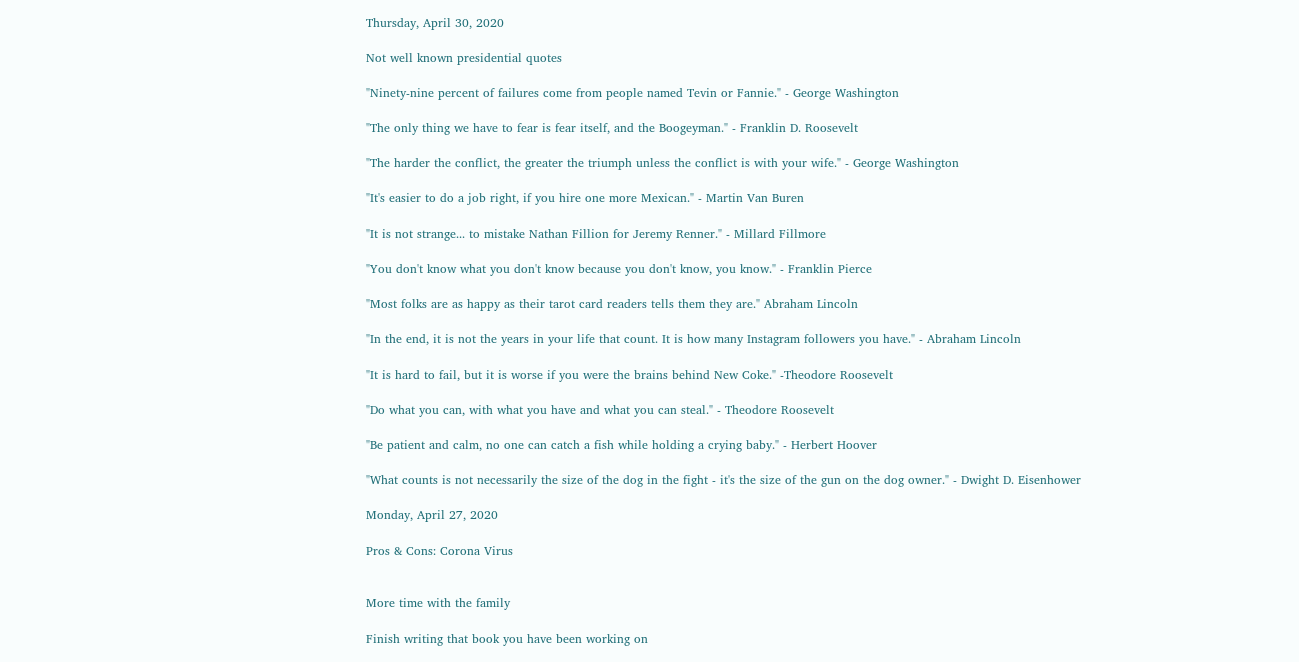Thursday, April 30, 2020

Not well known presidential quotes

"Ninety-nine percent of failures come from people named Tevin or Fannie." - George Washington

"The only thing we have to fear is fear itself, and the Boogeyman." - Franklin D. Roosevelt

"The harder the conflict, the greater the triumph unless the conflict is with your wife." - George Washington

"It's easier to do a job right, if you hire one more Mexican." - Martin Van Buren

"It is not strange... to mistake Nathan Fillion for Jeremy Renner." - Millard Fillmore

"You don't know what you don't know because you don't know, you know." - Franklin Pierce

"Most folks are as happy as their tarot card readers tells them they are." Abraham Lincoln

"In the end, it is not the years in your life that count. It is how many Instagram followers you have." - Abraham Lincoln

"It is hard to fail, but it is worse if you were the brains behind New Coke." -Theodore Roosevelt

"Do what you can, with what you have and what you can steal." - Theodore Roosevelt

"Be patient and calm, no one can catch a fish while holding a crying baby." - Herbert Hoover

"What counts is not necessarily the size of the dog in the fight - it's the size of the gun on the dog owner." - Dwight D. Eisenhower

Monday, April 27, 2020

Pros & Cons: Corona Virus


More time with the family

Finish writing that book you have been working on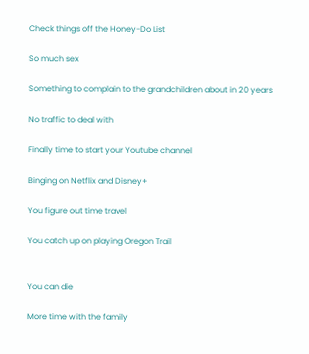Check things off the Honey-Do List

So much sex

Something to complain to the grandchildren about in 20 years

No traffic to deal with

Finally time to start your Youtube channel

Binging on Netflix and Disney+

You figure out time travel

You catch up on playing Oregon Trail


You can die

More time with the family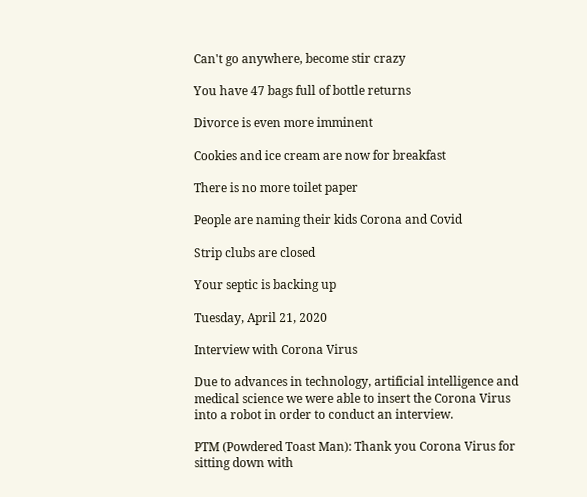Can't go anywhere, become stir crazy

You have 47 bags full of bottle returns

Divorce is even more imminent

Cookies and ice cream are now for breakfast

There is no more toilet paper

People are naming their kids Corona and Covid

Strip clubs are closed

Your septic is backing up

Tuesday, April 21, 2020

Interview with Corona Virus

Due to advances in technology, artificial intelligence and medical science we were able to insert the Corona Virus into a robot in order to conduct an interview.

PTM (Powdered Toast Man): Thank you Corona Virus for sitting down with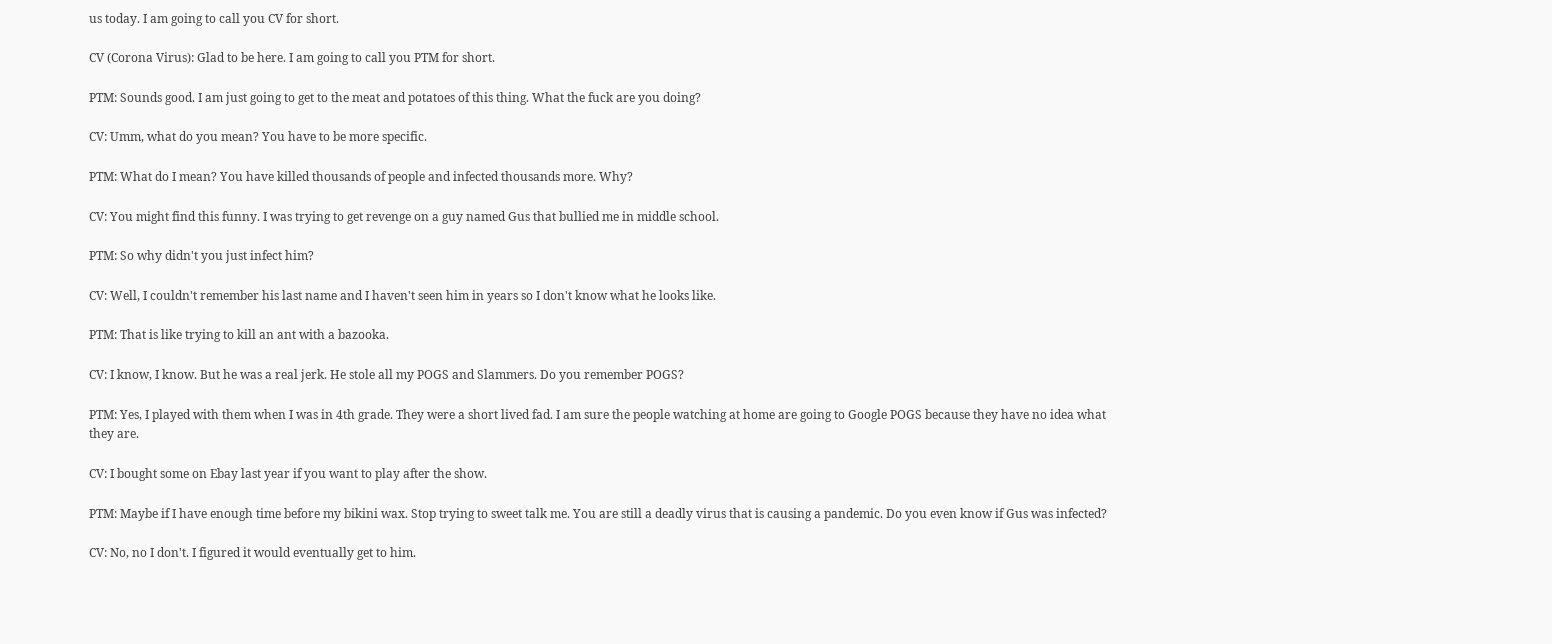us today. I am going to call you CV for short.

CV (Corona Virus): Glad to be here. I am going to call you PTM for short.

PTM: Sounds good. I am just going to get to the meat and potatoes of this thing. What the fuck are you doing?

CV: Umm, what do you mean? You have to be more specific.

PTM: What do I mean? You have killed thousands of people and infected thousands more. Why?

CV: You might find this funny. I was trying to get revenge on a guy named Gus that bullied me in middle school.

PTM: So why didn't you just infect him?

CV: Well, I couldn't remember his last name and I haven't seen him in years so I don't know what he looks like.

PTM: That is like trying to kill an ant with a bazooka.

CV: I know, I know. But he was a real jerk. He stole all my POGS and Slammers. Do you remember POGS?

PTM: Yes, I played with them when I was in 4th grade. They were a short lived fad. I am sure the people watching at home are going to Google POGS because they have no idea what they are.

CV: I bought some on Ebay last year if you want to play after the show.

PTM: Maybe if I have enough time before my bikini wax. Stop trying to sweet talk me. You are still a deadly virus that is causing a pandemic. Do you even know if Gus was infected?

CV: No, no I don't. I figured it would eventually get to him.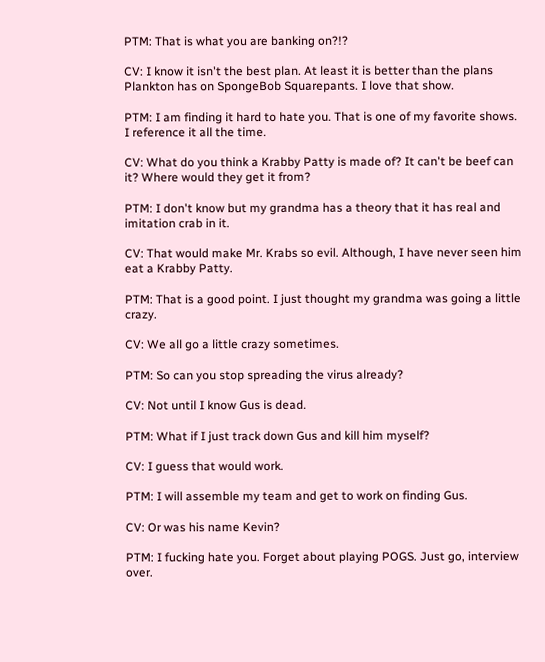PTM: That is what you are banking on?!?

CV: I know it isn't the best plan. At least it is better than the plans Plankton has on SpongeBob Squarepants. I love that show.

PTM: I am finding it hard to hate you. That is one of my favorite shows. I reference it all the time.

CV: What do you think a Krabby Patty is made of? It can't be beef can it? Where would they get it from?

PTM: I don't know but my grandma has a theory that it has real and imitation crab in it.

CV: That would make Mr. Krabs so evil. Although, I have never seen him eat a Krabby Patty.

PTM: That is a good point. I just thought my grandma was going a little crazy.

CV: We all go a little crazy sometimes.

PTM: So can you stop spreading the virus already?

CV: Not until I know Gus is dead.

PTM: What if I just track down Gus and kill him myself?

CV: I guess that would work.

PTM: I will assemble my team and get to work on finding Gus.

CV: Or was his name Kevin?

PTM: I fucking hate you. Forget about playing POGS. Just go, interview over.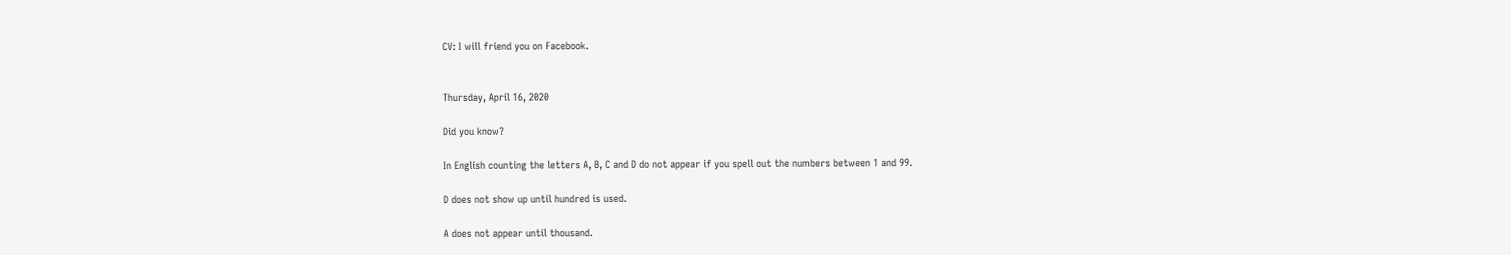CV: I will friend you on Facebook.


Thursday, April 16, 2020

Did you know?

In English counting the letters A, B, C and D do not appear if you spell out the numbers between 1 and 99.

D does not show up until hundred is used.

A does not appear until thousand.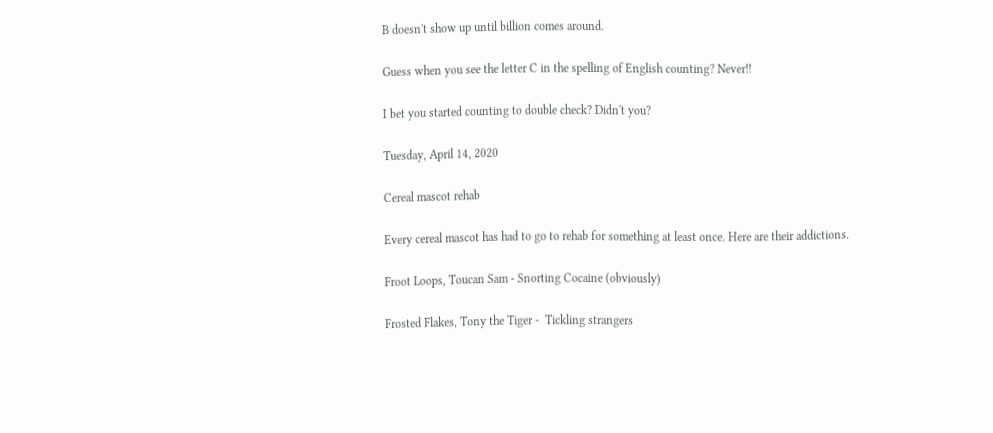B doesn't show up until billion comes around.

Guess when you see the letter C in the spelling of English counting? Never!!

I bet you started counting to double check? Didn't you?

Tuesday, April 14, 2020

Cereal mascot rehab

Every cereal mascot has had to go to rehab for something at least once. Here are their addictions.

Froot Loops, Toucan Sam - Snorting Cocaine (obviously)

Frosted Flakes, Tony the Tiger -  Tickling strangers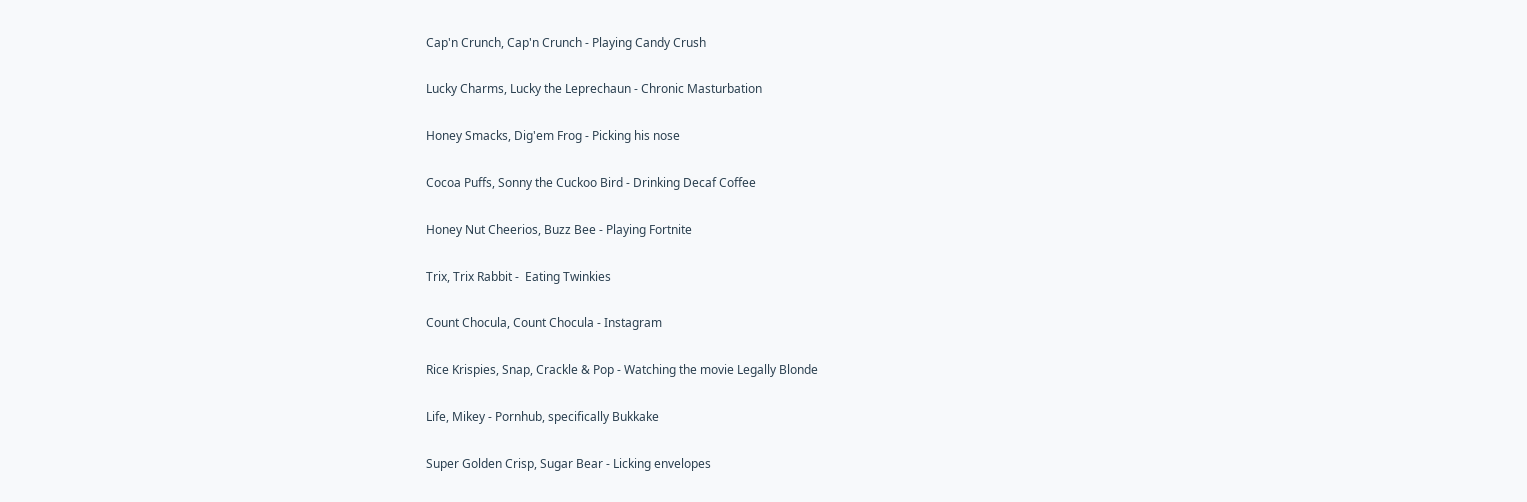Cap'n Crunch, Cap'n Crunch - Playing Candy Crush

Lucky Charms, Lucky the Leprechaun - Chronic Masturbation

Honey Smacks, Dig'em Frog - Picking his nose

Cocoa Puffs, Sonny the Cuckoo Bird - Drinking Decaf Coffee

Honey Nut Cheerios, Buzz Bee - Playing Fortnite

Trix, Trix Rabbit -  Eating Twinkies

Count Chocula, Count Chocula - Instagram

Rice Krispies, Snap, Crackle & Pop - Watching the movie Legally Blonde

Life, Mikey - Pornhub, specifically Bukkake

Super Golden Crisp, Sugar Bear - Licking envelopes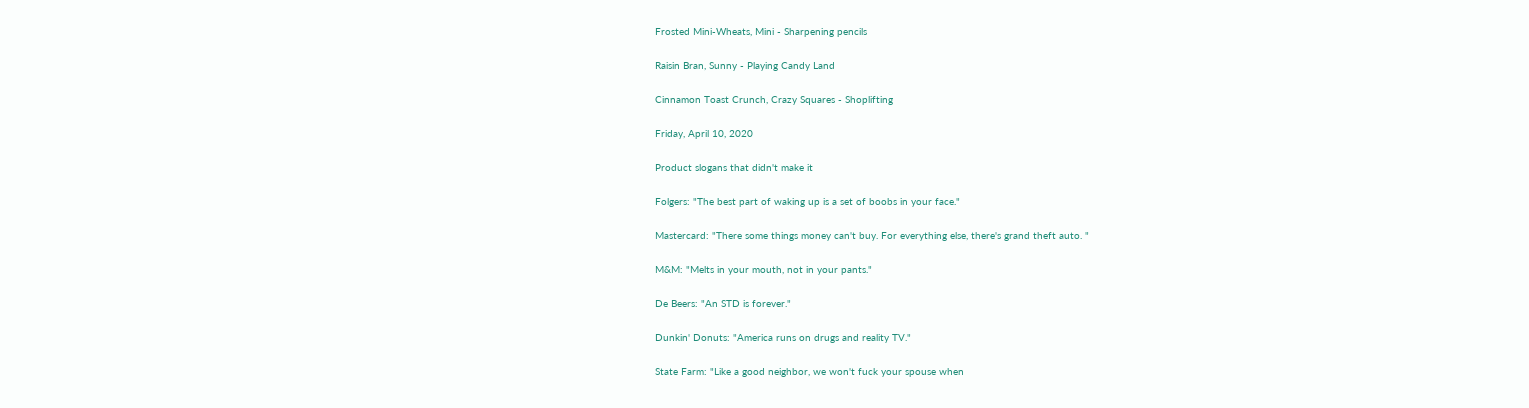Frosted Mini-Wheats, Mini - Sharpening pencils

Raisin Bran, Sunny - Playing Candy Land

Cinnamon Toast Crunch, Crazy Squares - Shoplifting

Friday, April 10, 2020

Product slogans that didn't make it

Folgers: "The best part of waking up is a set of boobs in your face."

Mastercard: "There some things money can't buy. For everything else, there's grand theft auto. "

M&M: "Melts in your mouth, not in your pants."

De Beers: "An STD is forever."

Dunkin' Donuts: "America runs on drugs and reality TV."

State Farm: "Like a good neighbor, we won't fuck your spouse when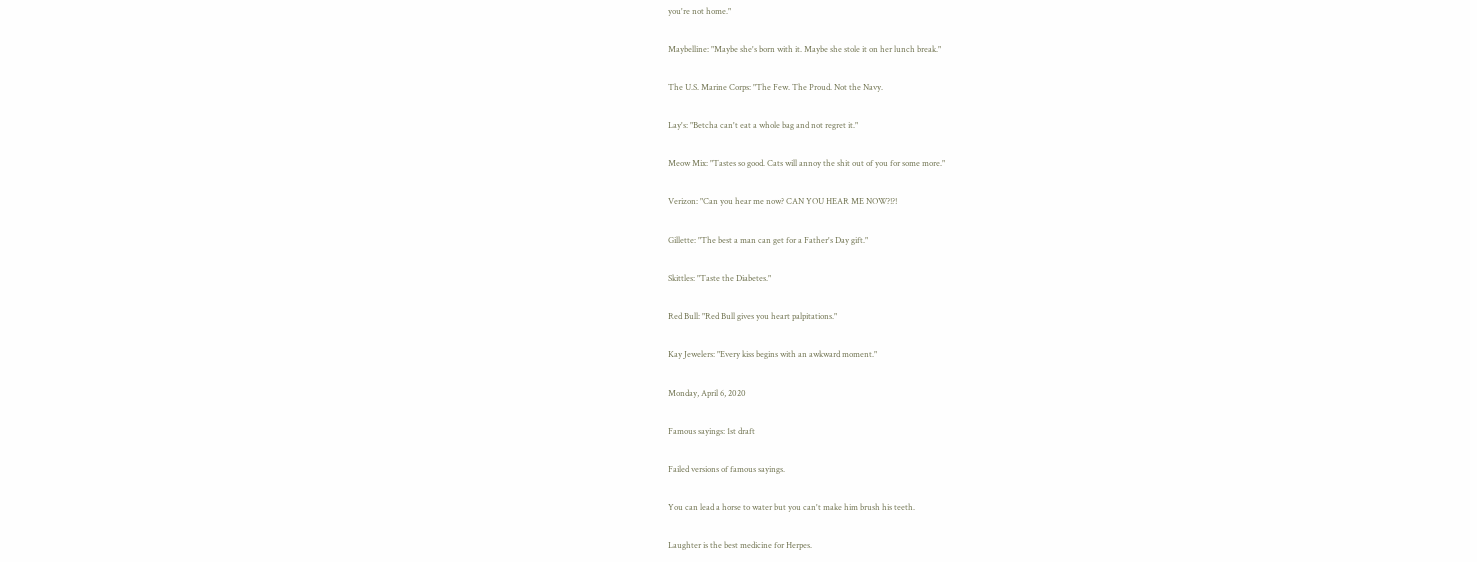you're not home."

Maybelline: "Maybe she's born with it. Maybe she stole it on her lunch break."

The U.S. Marine Corps: "The Few. The Proud. Not the Navy.

Lay's: "Betcha can't eat a whole bag and not regret it."

Meow Mix: "Tastes so good. Cats will annoy the shit out of you for some more."

Verizon: "Can you hear me now? CAN YOU HEAR ME NOW?!?!

Gillette: "The best a man can get for a Father's Day gift."

Skittles: "Taste the Diabetes."

Red Bull: "Red Bull gives you heart palpitations."

Kay Jewelers: "Every kiss begins with an awkward moment."

Monday, April 6, 2020

Famous sayings: 1st draft

Failed versions of famous sayings.

You can lead a horse to water but you can't make him brush his teeth.

Laughter is the best medicine for Herpes.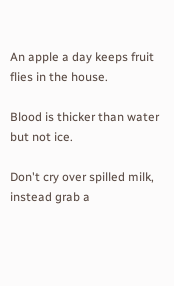An apple a day keeps fruit flies in the house.

Blood is thicker than water but not ice.

Don't cry over spilled milk, instead grab a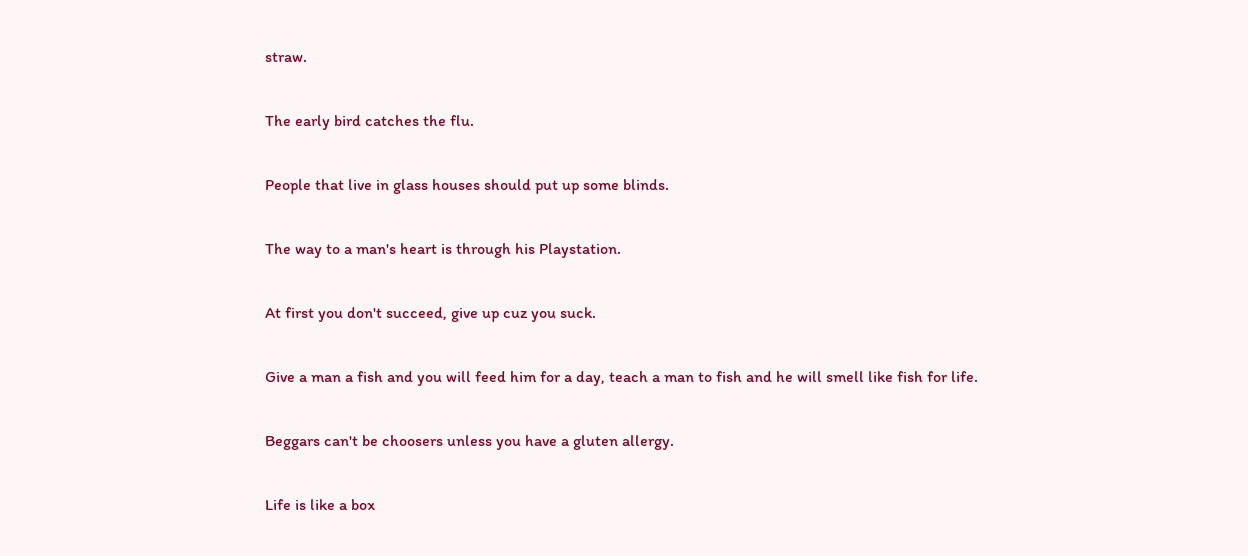straw.

The early bird catches the flu.

People that live in glass houses should put up some blinds.

The way to a man's heart is through his Playstation.

At first you don't succeed, give up cuz you suck.

Give a man a fish and you will feed him for a day, teach a man to fish and he will smell like fish for life.

Beggars can't be choosers unless you have a gluten allergy.

Life is like a box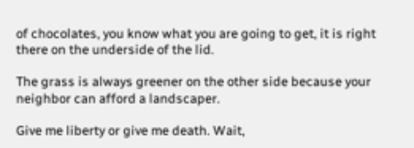of chocolates, you know what you are going to get, it is right there on the underside of the lid.

The grass is always greener on the other side because your neighbor can afford a landscaper.

Give me liberty or give me death. Wait,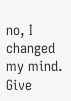no, I changed my mind. Give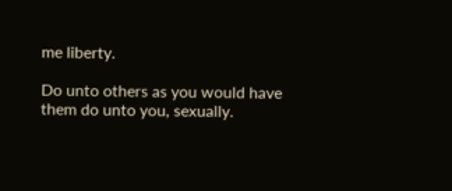me liberty.

Do unto others as you would have them do unto you, sexually.